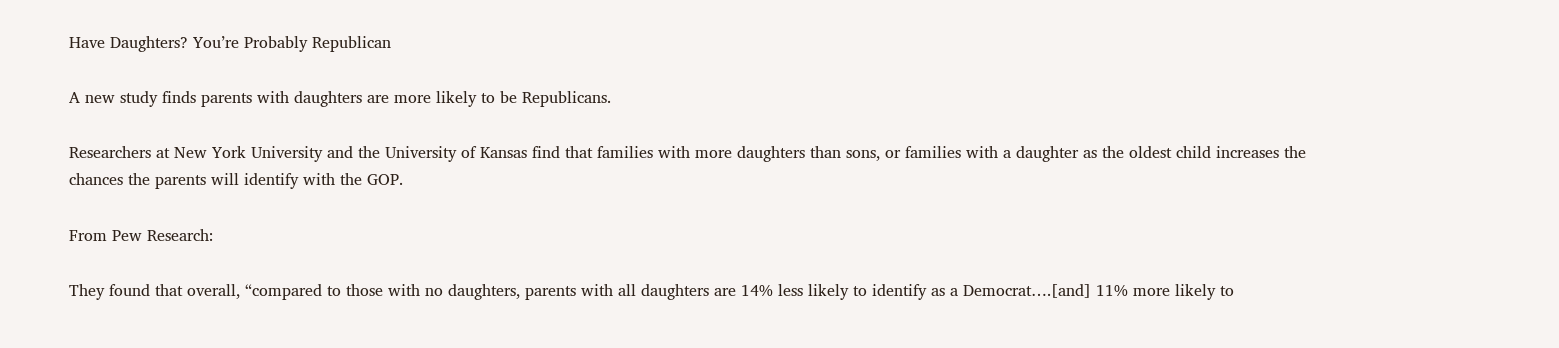Have Daughters? You’re Probably Republican

A new study finds parents with daughters are more likely to be Republicans.

Researchers at New York University and the University of Kansas find that families with more daughters than sons, or families with a daughter as the oldest child increases the chances the parents will identify with the GOP.

From Pew Research:

They found that overall, “compared to those with no daughters, parents with all daughters are 14% less likely to identify as a Democrat….[and] 11% more likely to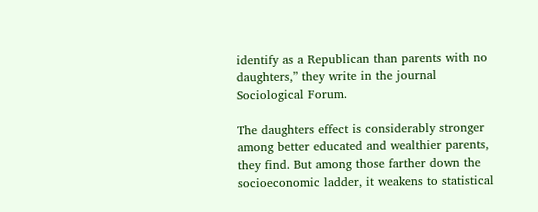identify as a Republican than parents with no daughters,” they write in the journal Sociological Forum.

The daughters effect is considerably stronger among better educated and wealthier parents, they find. But among those farther down the socioeconomic ladder, it weakens to statistical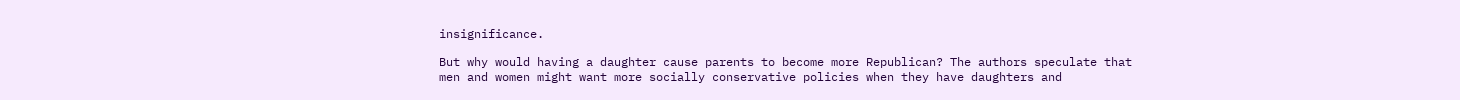insignificance.

But why would having a daughter cause parents to become more Republican? The authors speculate that men and women might want more socially conservative policies when they have daughters and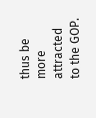thus be more attracted to the GOP.